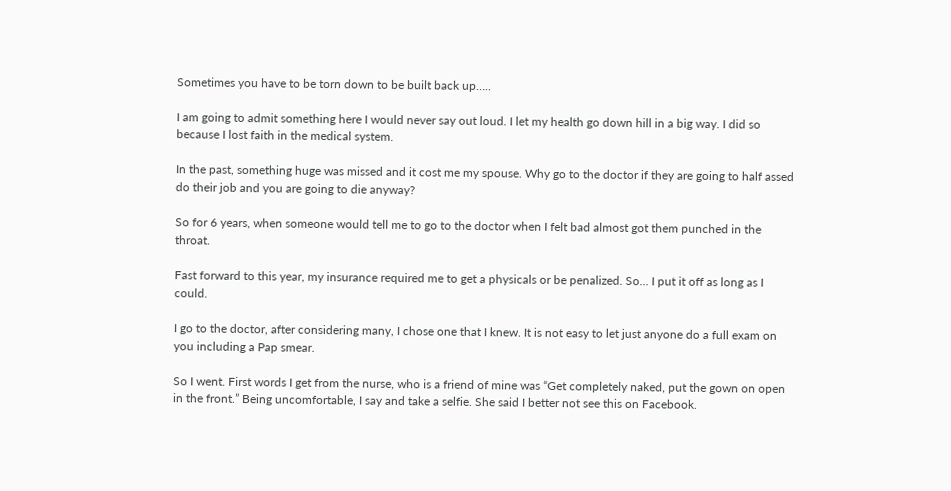Sometimes you have to be torn down to be built back up…..

I am going to admit something here I would never say out loud. I let my health go down hill in a big way. I did so because I lost faith in the medical system.

In the past, something huge was missed and it cost me my spouse. Why go to the doctor if they are going to half assed do their job and you are going to die anyway?

So for 6 years, when someone would tell me to go to the doctor when I felt bad almost got them punched in the throat.

Fast forward to this year, my insurance required me to get a physicals or be penalized. So… I put it off as long as I could.

I go to the doctor, after considering many, I chose one that I knew. It is not easy to let just anyone do a full exam on you including a Pap smear.

So I went. First words I get from the nurse, who is a friend of mine was “Get completely naked, put the gown on open in the front.” Being uncomfortable, I say and take a selfie. She said I better not see this on Facebook.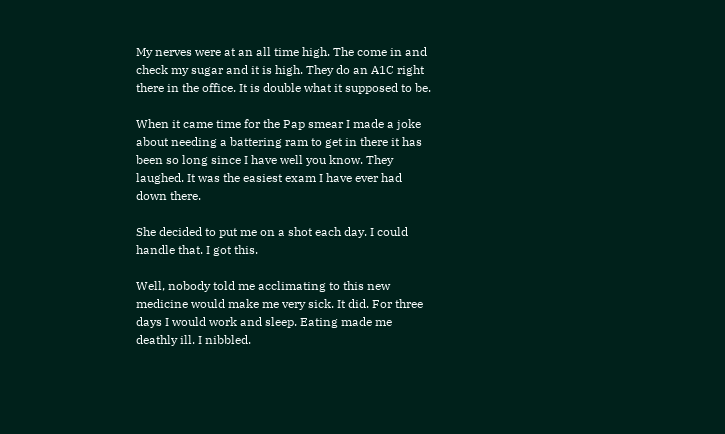My nerves were at an all time high. The come in and check my sugar and it is high. They do an A1C right there in the office. It is double what it supposed to be.

When it came time for the Pap smear I made a joke about needing a battering ram to get in there it has been so long since I have well you know. They laughed. It was the easiest exam I have ever had down there.

She decided to put me on a shot each day. I could handle that. I got this.

Well, nobody told me acclimating to this new medicine would make me very sick. It did. For three days I would work and sleep. Eating made me deathly ill. I nibbled.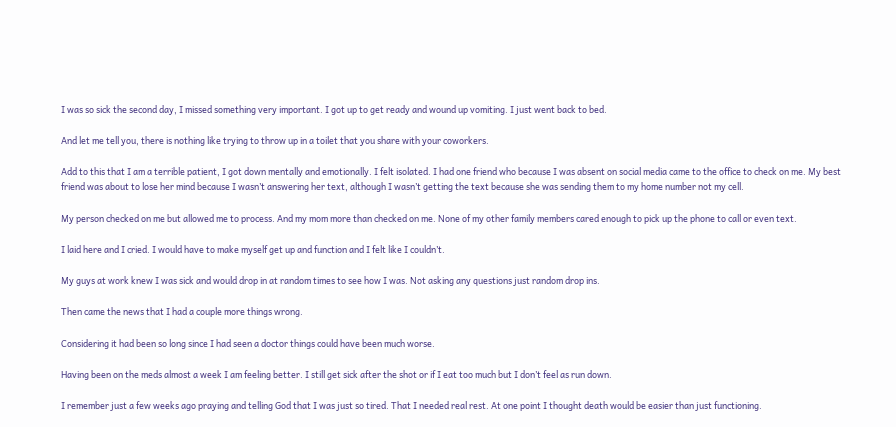I was so sick the second day, I missed something very important. I got up to get ready and wound up vomiting. I just went back to bed.

And let me tell you, there is nothing like trying to throw up in a toilet that you share with your coworkers.

Add to this that I am a terrible patient, I got down mentally and emotionally. I felt isolated. I had one friend who because I was absent on social media came to the office to check on me. My best friend was about to lose her mind because I wasn’t answering her text, although I wasn’t getting the text because she was sending them to my home number not my cell.

My person checked on me but allowed me to process. And my mom more than checked on me. None of my other family members cared enough to pick up the phone to call or even text.

I laid here and I cried. I would have to make myself get up and function and I felt like I couldn’t.

My guys at work knew I was sick and would drop in at random times to see how I was. Not asking any questions just random drop ins.

Then came the news that I had a couple more things wrong.

Considering it had been so long since I had seen a doctor things could have been much worse.

Having been on the meds almost a week I am feeling better. I still get sick after the shot or if I eat too much but I don’t feel as run down.

I remember just a few weeks ago praying and telling God that I was just so tired. That I needed real rest. At one point I thought death would be easier than just functioning.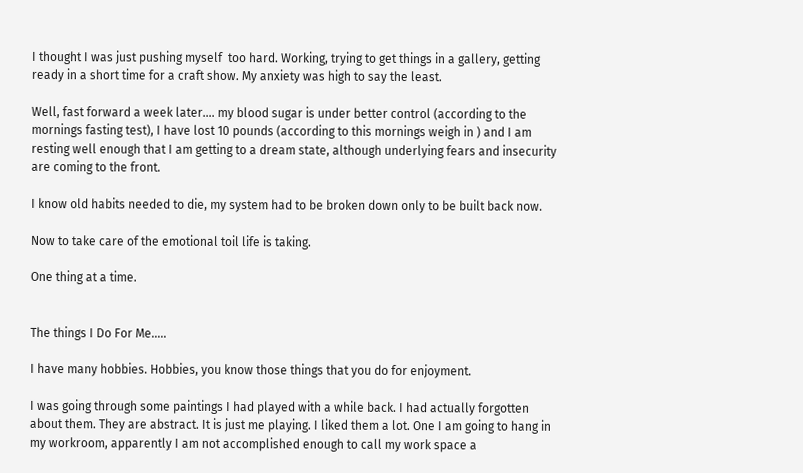I thought I was just pushing myself  too hard. Working, trying to get things in a gallery, getting ready in a short time for a craft show. My anxiety was high to say the least.

Well, fast forward a week later…. my blood sugar is under better control (according to the mornings fasting test), I have lost 10 pounds (according to this mornings weigh in ) and I am resting well enough that I am getting to a dream state, although underlying fears and insecurity are coming to the front.

I know old habits needed to die, my system had to be broken down only to be built back now.

Now to take care of the emotional toil life is taking.

One thing at a time.


The things I Do For Me…..

I have many hobbies. Hobbies, you know those things that you do for enjoyment.

I was going through some paintings I had played with a while back. I had actually forgotten about them. They are abstract. It is just me playing. I liked them a lot. One I am going to hang in my workroom, apparently I am not accomplished enough to call my work space a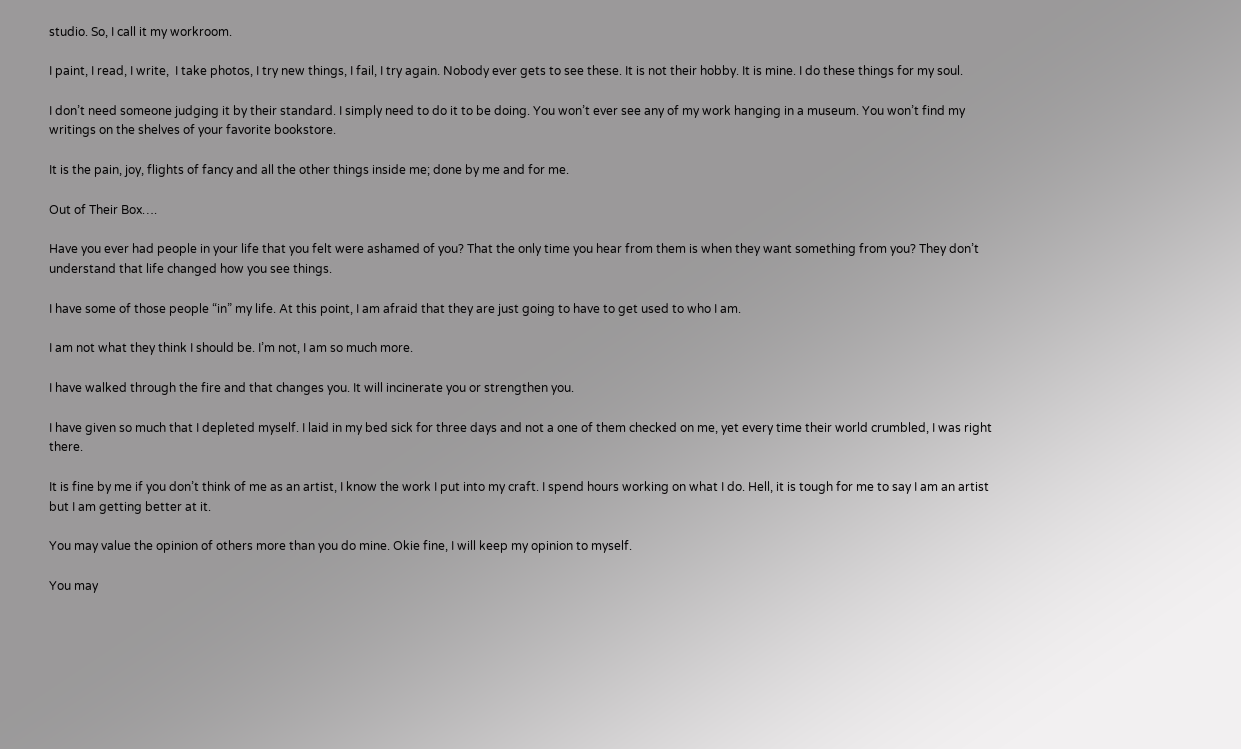studio. So, I call it my workroom.

I paint, I read, I write,  I take photos, I try new things, I fail, I try again. Nobody ever gets to see these. It is not their hobby. It is mine. I do these things for my soul.

I don’t need someone judging it by their standard. I simply need to do it to be doing. You won’t ever see any of my work hanging in a museum. You won’t find my writings on the shelves of your favorite bookstore.

It is the pain, joy, flights of fancy and all the other things inside me; done by me and for me.

Out of Their Box….

Have you ever had people in your life that you felt were ashamed of you? That the only time you hear from them is when they want something from you? They don’t understand that life changed how you see things.

I have some of those people “in” my life. At this point, I am afraid that they are just going to have to get used to who I am.

I am not what they think I should be. I’m not, I am so much more.

I have walked through the fire and that changes you. It will incinerate you or strengthen you.

I have given so much that I depleted myself. I laid in my bed sick for three days and not a one of them checked on me, yet every time their world crumbled, I was right there.

It is fine by me if you don’t think of me as an artist, I know the work I put into my craft. I spend hours working on what I do. Hell, it is tough for me to say I am an artist but I am getting better at it.

You may value the opinion of others more than you do mine. Okie fine, I will keep my opinion to myself.

You may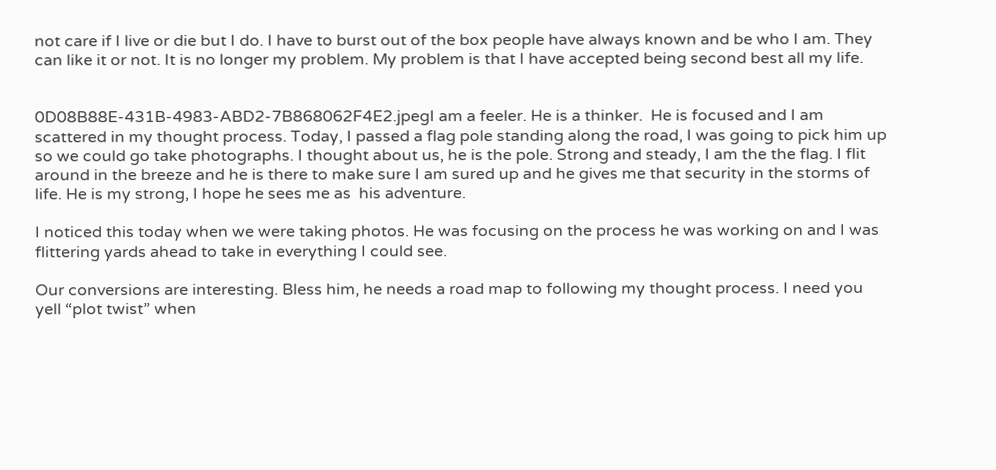not care if I live or die but I do. I have to burst out of the box people have always known and be who I am. They can like it or not. It is no longer my problem. My problem is that I have accepted being second best all my life.


0D08B88E-431B-4983-ABD2-7B868062F4E2.jpegI am a feeler. He is a thinker.  He is focused and I am scattered in my thought process. Today, I passed a flag pole standing along the road, I was going to pick him up so we could go take photographs. I thought about us, he is the pole. Strong and steady, I am the the flag. I flit around in the breeze and he is there to make sure I am sured up and he gives me that security in the storms of life. He is my strong, I hope he sees me as  his adventure.

I noticed this today when we were taking photos. He was focusing on the process he was working on and I was flittering yards ahead to take in everything I could see.

Our conversions are interesting. Bless him, he needs a road map to following my thought process. I need you yell “plot twist” when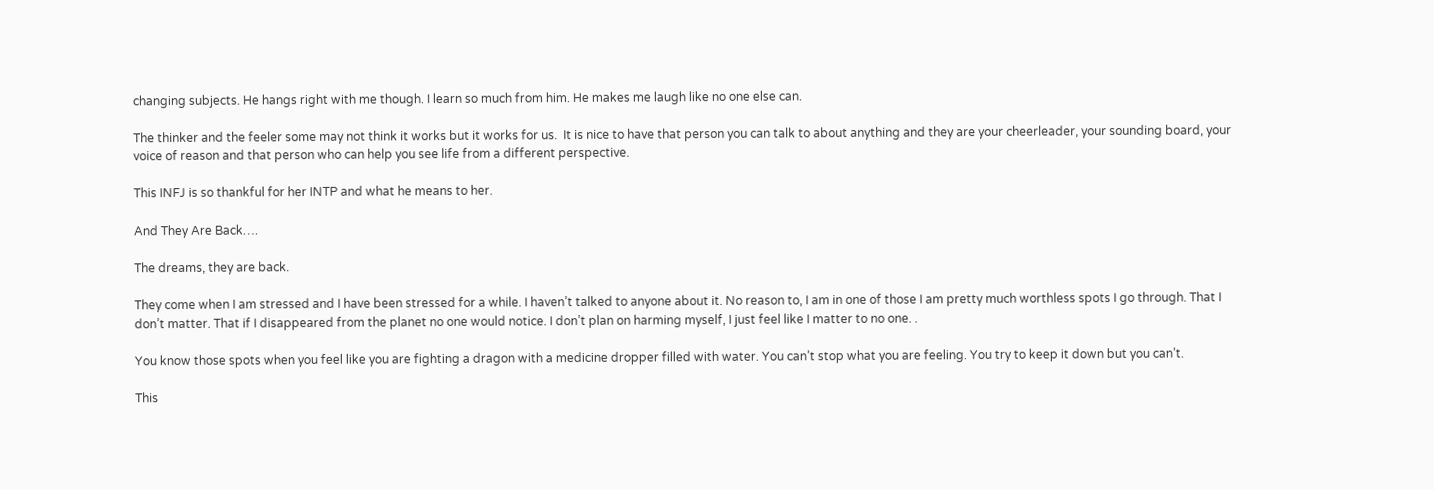changing subjects. He hangs right with me though. I learn so much from him. He makes me laugh like no one else can.

The thinker and the feeler some may not think it works but it works for us.  It is nice to have that person you can talk to about anything and they are your cheerleader, your sounding board, your voice of reason and that person who can help you see life from a different perspective.

This INFJ is so thankful for her INTP and what he means to her.

And They Are Back….

The dreams, they are back.

They come when I am stressed and I have been stressed for a while. I haven’t talked to anyone about it. No reason to, I am in one of those I am pretty much worthless spots I go through. That I don’t matter. That if I disappeared from the planet no one would notice. I don’t plan on harming myself, I just feel like I matter to no one. .

You know those spots when you feel like you are fighting a dragon with a medicine dropper filled with water. You can’t stop what you are feeling. You try to keep it down but you can’t.

This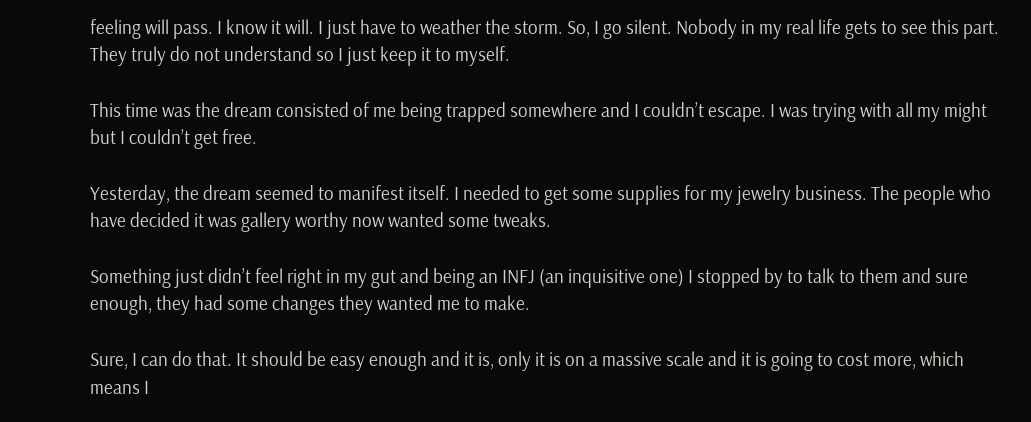feeling will pass. I know it will. I just have to weather the storm. So, I go silent. Nobody in my real life gets to see this part. They truly do not understand so I just keep it to myself.

This time was the dream consisted of me being trapped somewhere and I couldn’t escape. I was trying with all my might but I couldn’t get free.

Yesterday, the dream seemed to manifest itself. I needed to get some supplies for my jewelry business. The people who have decided it was gallery worthy now wanted some tweaks.

Something just didn’t feel right in my gut and being an INFJ (an inquisitive one) I stopped by to talk to them and sure enough, they had some changes they wanted me to make.

Sure, I can do that. It should be easy enough and it is, only it is on a massive scale and it is going to cost more, which means I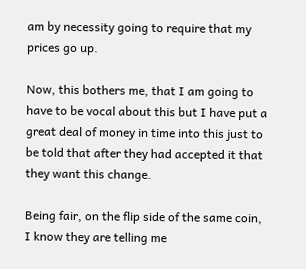am by necessity going to require that my prices go up.

Now, this bothers me, that I am going to have to be vocal about this but I have put a great deal of money in time into this just to be told that after they had accepted it that they want this change.

Being fair, on the flip side of the same coin, I know they are telling me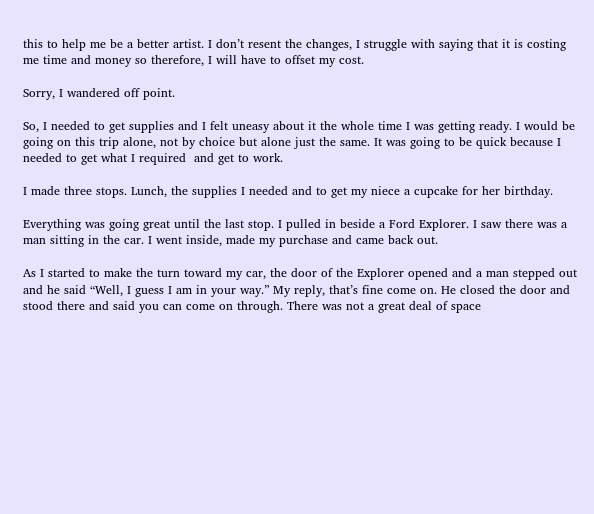this to help me be a better artist. I don’t resent the changes, I struggle with saying that it is costing me time and money so therefore, I will have to offset my cost.

Sorry, I wandered off point.

So, I needed to get supplies and I felt uneasy about it the whole time I was getting ready. I would be going on this trip alone, not by choice but alone just the same. It was going to be quick because I needed to get what I required  and get to work.

I made three stops. Lunch, the supplies I needed and to get my niece a cupcake for her birthday.

Everything was going great until the last stop. I pulled in beside a Ford Explorer. I saw there was a man sitting in the car. I went inside, made my purchase and came back out.

As I started to make the turn toward my car, the door of the Explorer opened and a man stepped out and he said “Well, I guess I am in your way.” My reply, that’s fine come on. He closed the door and stood there and said you can come on through. There was not a great deal of space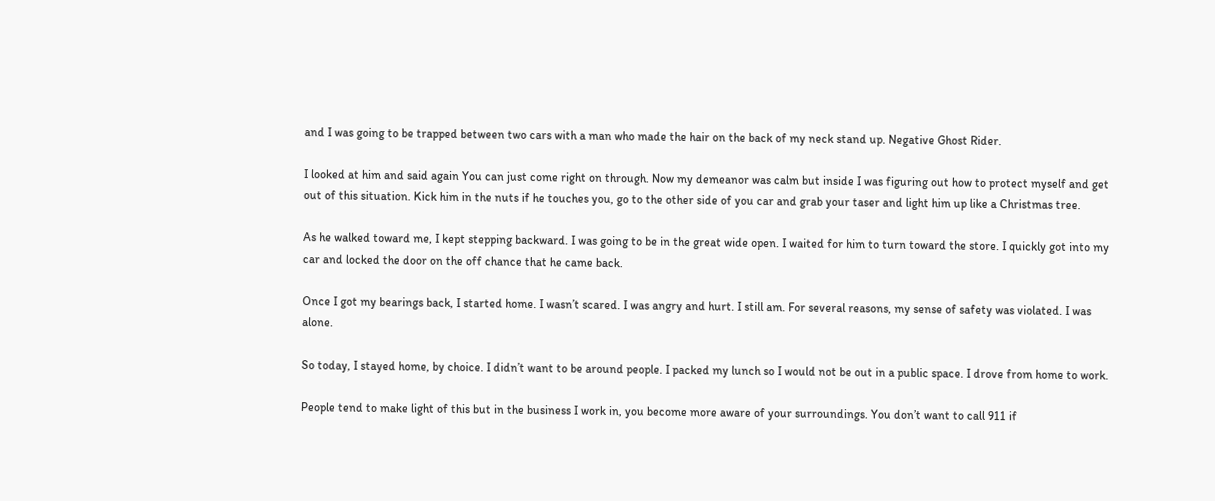and I was going to be trapped between two cars with a man who made the hair on the back of my neck stand up. Negative Ghost Rider.

I looked at him and said again You can just come right on through. Now my demeanor was calm but inside I was figuring out how to protect myself and get out of this situation. Kick him in the nuts if he touches you, go to the other side of you car and grab your taser and light him up like a Christmas tree.

As he walked toward me, I kept stepping backward. I was going to be in the great wide open. I waited for him to turn toward the store. I quickly got into my car and locked the door on the off chance that he came back.

Once I got my bearings back, I started home. I wasn’t scared. I was angry and hurt. I still am. For several reasons, my sense of safety was violated. I was alone.

So today, I stayed home, by choice. I didn’t want to be around people. I packed my lunch so I would not be out in a public space. I drove from home to work.

People tend to make light of this but in the business I work in, you become more aware of your surroundings. You don’t want to call 911 if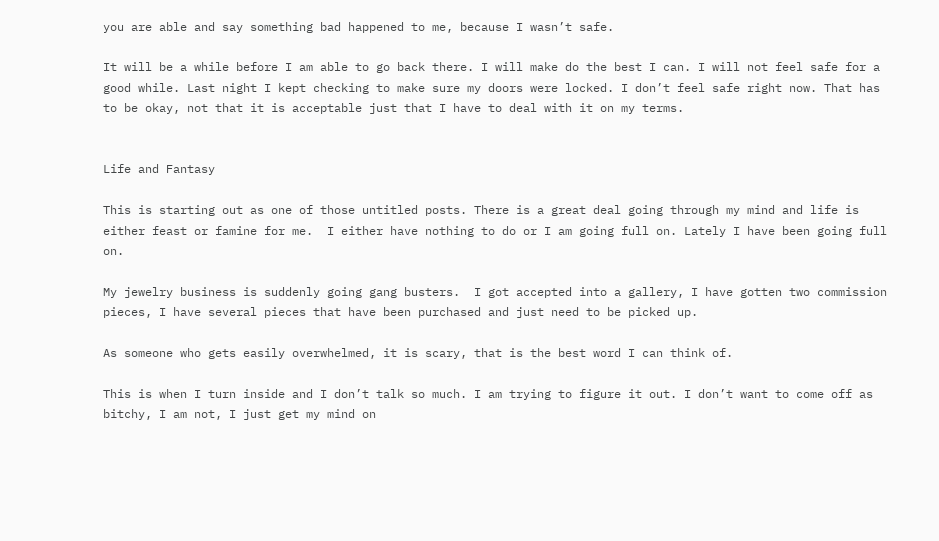you are able and say something bad happened to me, because I wasn’t safe.

It will be a while before I am able to go back there. I will make do the best I can. I will not feel safe for a good while. Last night I kept checking to make sure my doors were locked. I don’t feel safe right now. That has to be okay, not that it is acceptable just that I have to deal with it on my terms.


Life and Fantasy

This is starting out as one of those untitled posts. There is a great deal going through my mind and life is either feast or famine for me.  I either have nothing to do or I am going full on. Lately I have been going full on.

My jewelry business is suddenly going gang busters.  I got accepted into a gallery, I have gotten two commission pieces, I have several pieces that have been purchased and just need to be picked up.

As someone who gets easily overwhelmed, it is scary, that is the best word I can think of.

This is when I turn inside and I don’t talk so much. I am trying to figure it out. I don’t want to come off as bitchy, I am not, I just get my mind on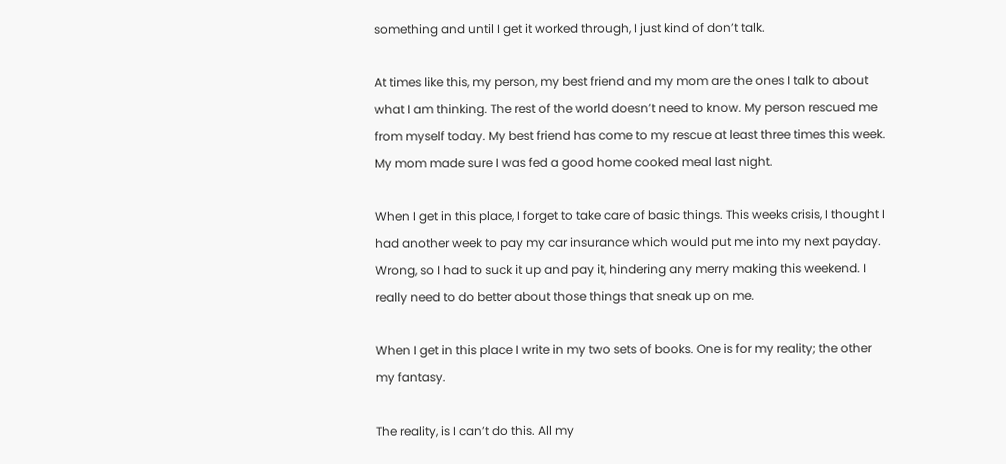something and until I get it worked through, I just kind of don’t talk.

At times like this, my person, my best friend and my mom are the ones I talk to about what I am thinking. The rest of the world doesn’t need to know. My person rescued me from myself today. My best friend has come to my rescue at least three times this week. My mom made sure I was fed a good home cooked meal last night.

When I get in this place, I forget to take care of basic things. This weeks crisis, I thought I had another week to pay my car insurance which would put me into my next payday. Wrong, so I had to suck it up and pay it, hindering any merry making this weekend. I really need to do better about those things that sneak up on me.

When I get in this place I write in my two sets of books. One is for my reality; the other my fantasy.

The reality, is I can’t do this. All my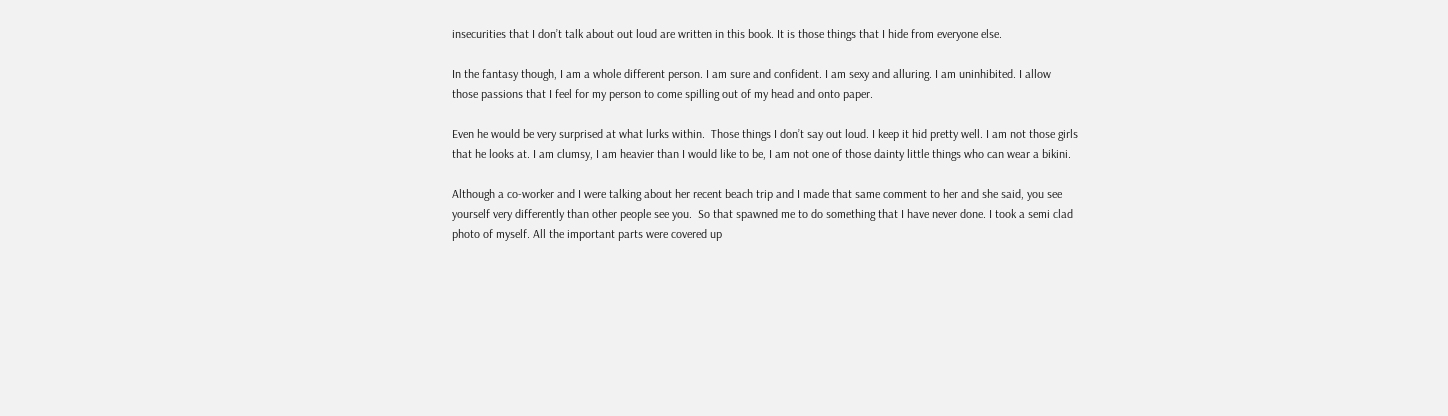insecurities that I don’t talk about out loud are written in this book. It is those things that I hide from everyone else.

In the fantasy though, I am a whole different person. I am sure and confident. I am sexy and alluring. I am uninhibited. I allow those passions that I feel for my person to come spilling out of my head and onto paper.

Even he would be very surprised at what lurks within.  Those things I don’t say out loud. I keep it hid pretty well. I am not those girls that he looks at. I am clumsy, I am heavier than I would like to be, I am not one of those dainty little things who can wear a bikini.

Although a co-worker and I were talking about her recent beach trip and I made that same comment to her and she said, you see yourself very differently than other people see you.  So that spawned me to do something that I have never done. I took a semi clad photo of myself. All the important parts were covered up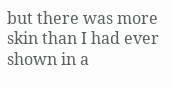but there was more skin than I had ever shown in a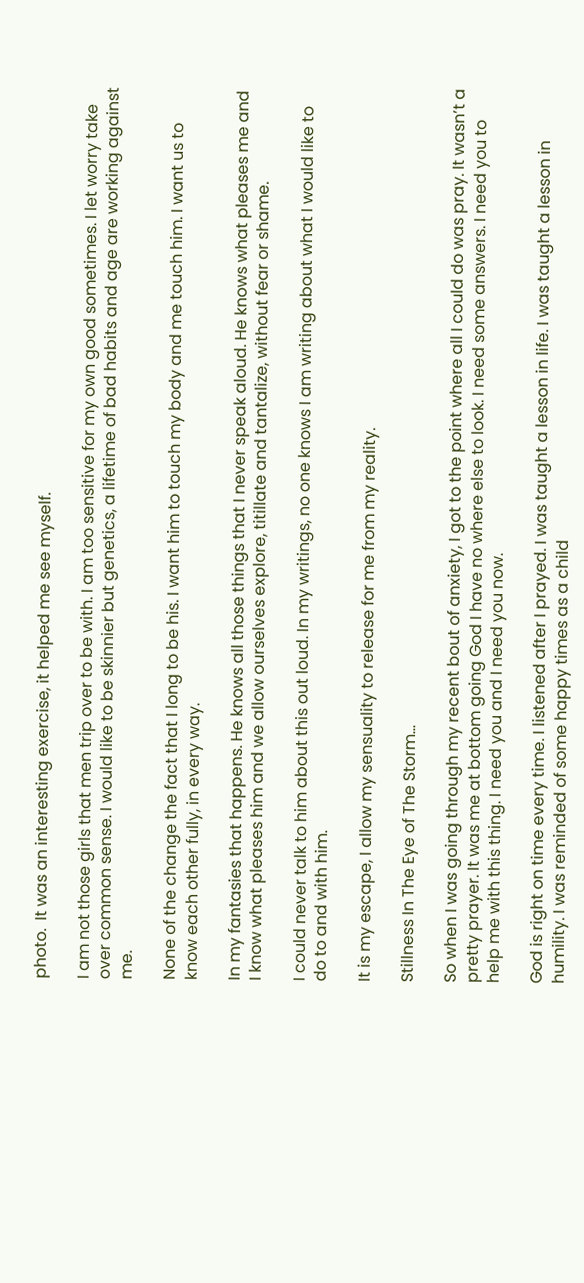photo.  It was an interesting exercise, it helped me see myself.

I am not those girls that men trip over to be with. I am too sensitive for my own good sometimes. I let worry take over common sense. I would like to be skinnier but genetics, a lifetime of bad habits and age are working against me.

None of the change the fact that I long to be his. I want him to touch my body and me touch him. I want us to know each other fully, in every way.

In my fantasies that happens. He knows all those things that I never speak aloud. He knows what pleases me and I know what pleases him and we allow ourselves explore, titillate and tantalize, without fear or shame.

I could never talk to him about this out loud. In my writings, no one knows I am writing about what I would like to do to and with him.

It is my escape, I allow my sensuality to release for me from my reality.

Stillness In The Eye of The Storm…

So when I was going through my recent bout of anxiety, I got to the point where all I could do was pray. It wasn’t a pretty prayer. It was me at bottom going God I have no where else to look. I need some answers. I need you to help me with this thing. I need you and I need you now.

God is right on time every time. I listened after I prayed. I was taught a lesson in life. I was taught a lesson in humility. I was reminded of some happy times as a child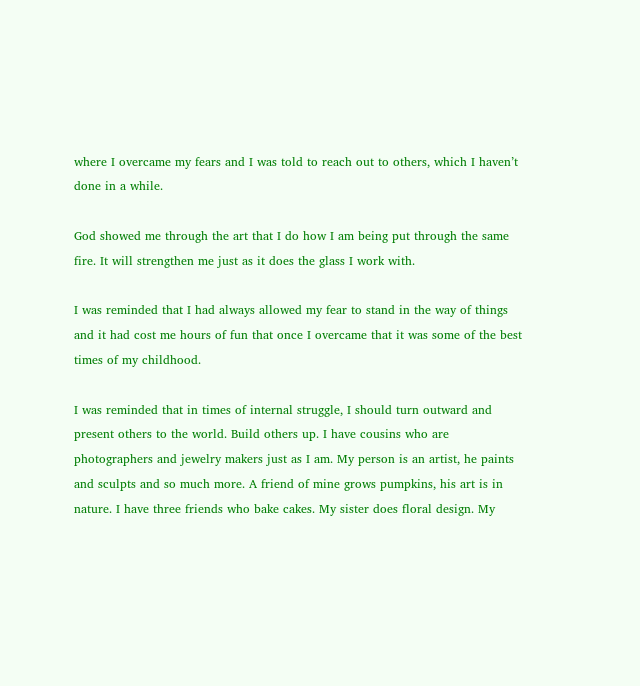where I overcame my fears and I was told to reach out to others, which I haven’t done in a while.

God showed me through the art that I do how I am being put through the same fire. It will strengthen me just as it does the glass I work with.

I was reminded that I had always allowed my fear to stand in the way of things and it had cost me hours of fun that once I overcame that it was some of the best times of my childhood.

I was reminded that in times of internal struggle, I should turn outward and present others to the world. Build others up. I have cousins who are photographers and jewelry makers just as I am. My person is an artist, he paints and sculpts and so much more. A friend of mine grows pumpkins, his art is in nature. I have three friends who bake cakes. My sister does floral design. My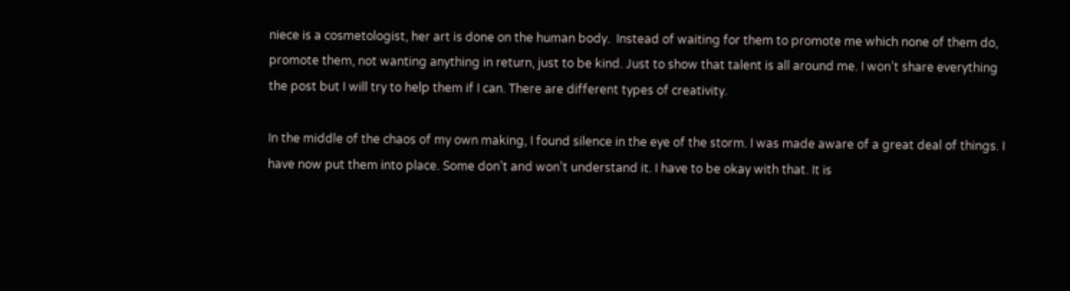niece is a cosmetologist, her art is done on the human body.  Instead of waiting for them to promote me which none of them do, promote them, not wanting anything in return, just to be kind. Just to show that talent is all around me. I won’t share everything the post but I will try to help them if I can. There are different types of creativity.

In the middle of the chaos of my own making, I found silence in the eye of the storm. I was made aware of a great deal of things. I have now put them into place. Some don’t and won’t understand it. I have to be okay with that. It is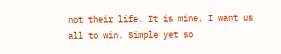not their life. It is mine. I want us all to win. Simple yet so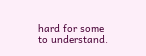hard for some to understand.